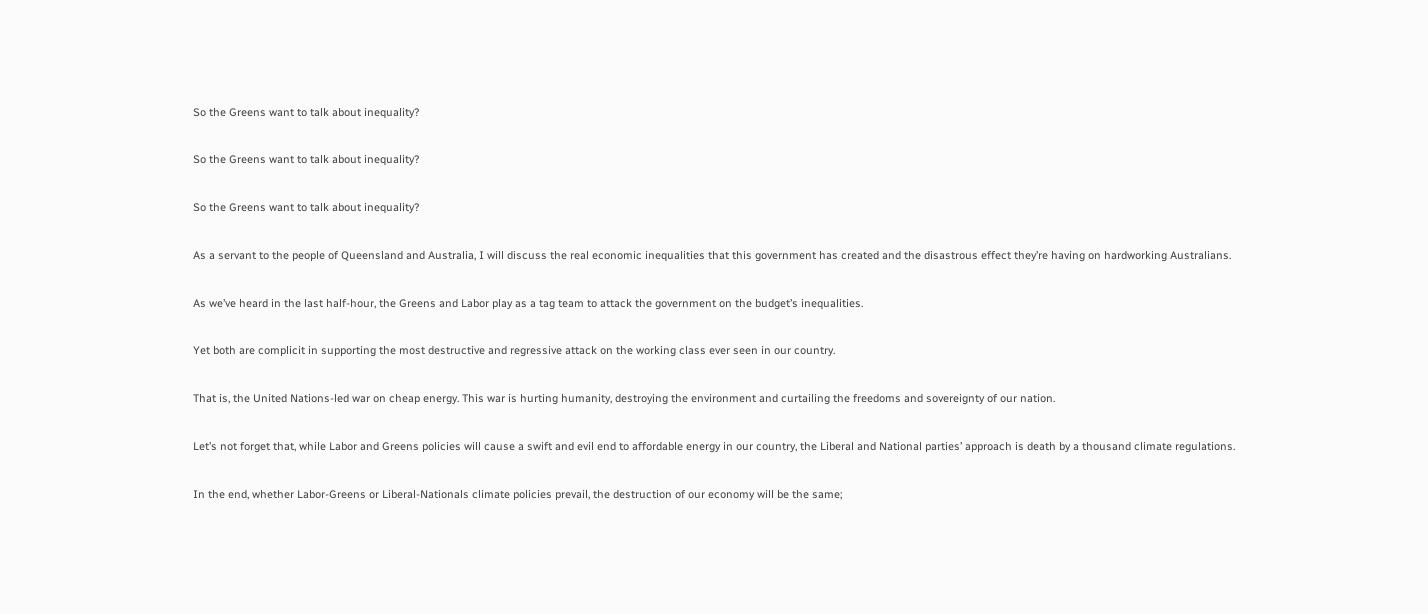So the Greens want to talk about inequality?

So the Greens want to talk about inequality?

So the Greens want to talk about inequality?

As a servant to the people of Queensland and Australia, I will discuss the real economic inequalities that this government has created and the disastrous effect they’re having on hardworking Australians.

As we’ve heard in the last half-hour, the Greens and Labor play as a tag team to attack the government on the budget’s inequalities.

Yet both are complicit in supporting the most destructive and regressive attack on the working class ever seen in our country.

That is, the United Nations-led war on cheap energy. This war is hurting humanity, destroying the environment and curtailing the freedoms and sovereignty of our nation.

Let’s not forget that, while Labor and Greens policies will cause a swift and evil end to affordable energy in our country, the Liberal and National parties’ approach is death by a thousand climate regulations.

In the end, whether Labor-Greens or Liberal-Nationals climate policies prevail, the destruction of our economy will be the same;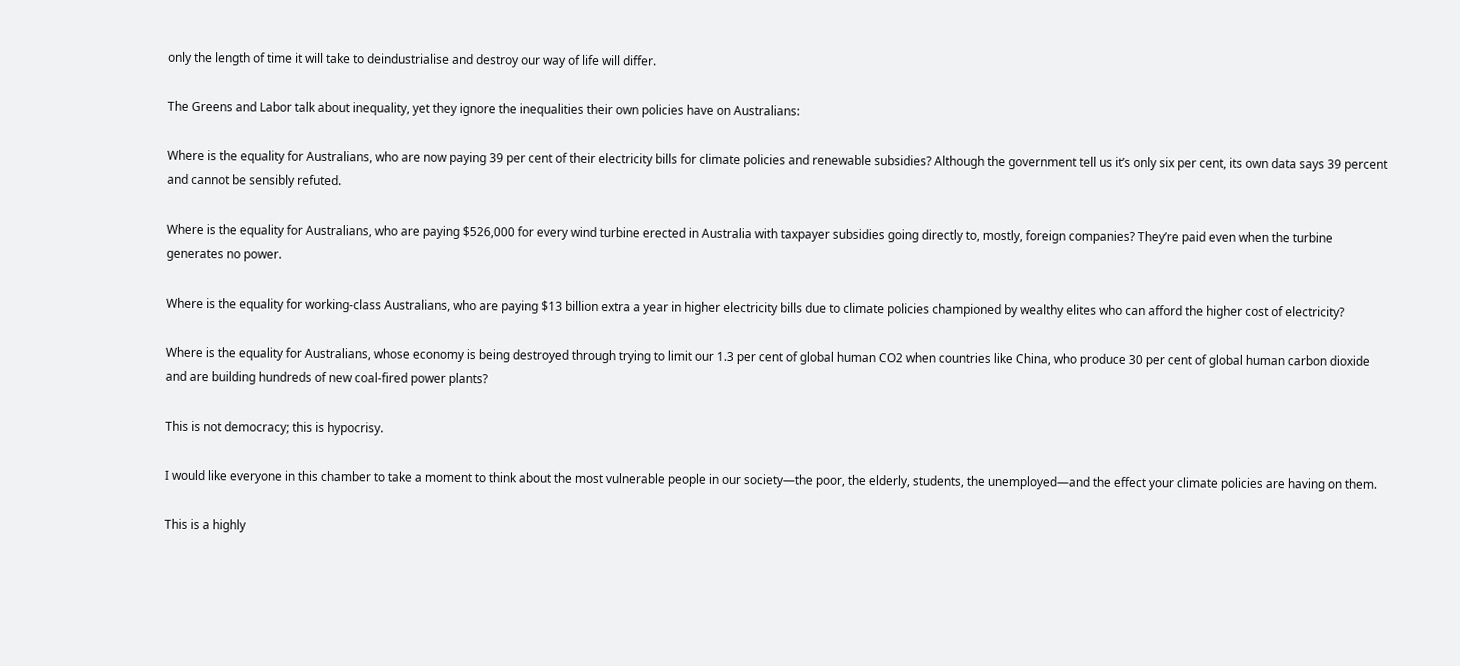only the length of time it will take to deindustrialise and destroy our way of life will differ.

The Greens and Labor talk about inequality, yet they ignore the inequalities their own policies have on Australians:

Where is the equality for Australians, who are now paying 39 per cent of their electricity bills for climate policies and renewable subsidies? Although the government tell us it’s only six per cent, its own data says 39 percent and cannot be sensibly refuted.

Where is the equality for Australians, who are paying $526,000 for every wind turbine erected in Australia with taxpayer subsidies going directly to, mostly, foreign companies? They’re paid even when the turbine generates no power.

Where is the equality for working-class Australians, who are paying $13 billion extra a year in higher electricity bills due to climate policies championed by wealthy elites who can afford the higher cost of electricity?

Where is the equality for Australians, whose economy is being destroyed through trying to limit our 1.3 per cent of global human CO2 when countries like China, who produce 30 per cent of global human carbon dioxide and are building hundreds of new coal-fired power plants?

This is not democracy; this is hypocrisy.

I would like everyone in this chamber to take a moment to think about the most vulnerable people in our society—the poor, the elderly, students, the unemployed—and the effect your climate policies are having on them.

This is a highly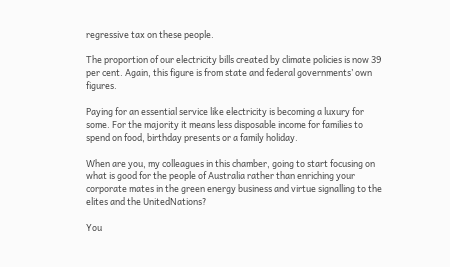regressive tax on these people.

The proportion of our electricity bills created by climate policies is now 39 per cent. Again, this figure is from state and federal governments’ own figures.

Paying for an essential service like electricity is becoming a luxury for some. For the majority it means less disposable income for families to spend on food, birthday presents or a family holiday.

When are you, my colleagues in this chamber, going to start focusing on what is good for the people of Australia rather than enriching your corporate mates in the green energy business and virtue signalling to the elites and the UnitedNations?

You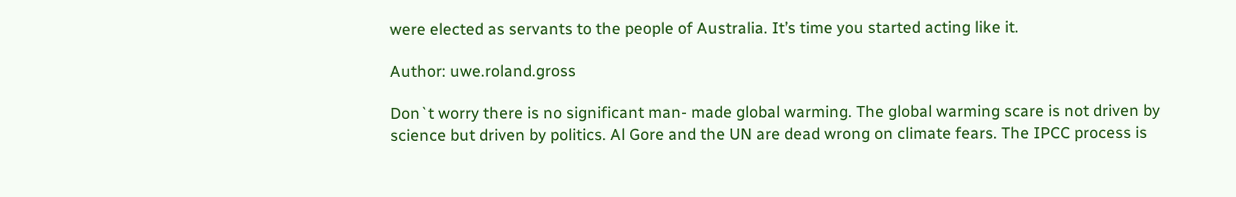were elected as servants to the people of Australia. It’s time you started acting like it.

Author: uwe.roland.gross

Don`t worry there is no significant man- made global warming. The global warming scare is not driven by science but driven by politics. Al Gore and the UN are dead wrong on climate fears. The IPCC process is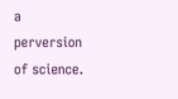a perversion of science.